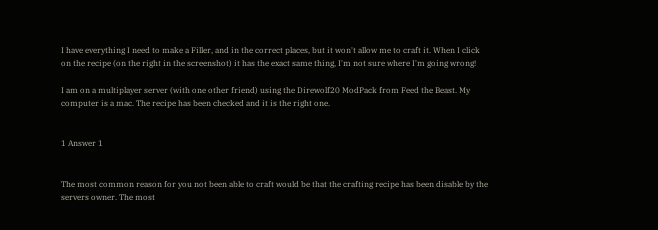I have everything I need to make a Filler, and in the correct places, but it won't allow me to craft it. When I click on the recipe (on the right in the screenshot) it has the exact same thing, I'm not sure where I'm going wrong!

I am on a multiplayer server (with one other friend) using the Direwolf20 ModPack from Feed the Beast. My computer is a mac. The recipe has been checked and it is the right one.


1 Answer 1


The most common reason for you not been able to craft would be that the crafting recipe has been disable by the servers owner. The most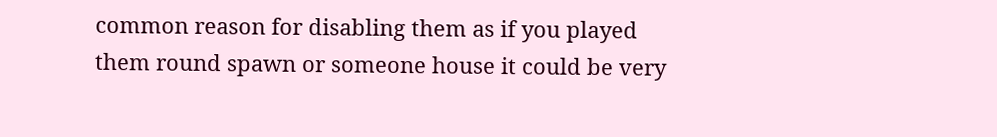common reason for disabling them as if you played them round spawn or someone house it could be very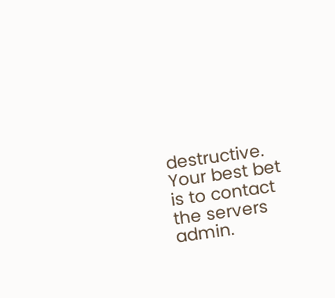destructive. Your best bet is to contact the servers admin.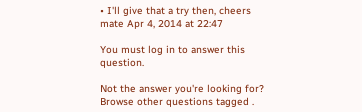• I'll give that a try then, cheers mate Apr 4, 2014 at 22:47

You must log in to answer this question.

Not the answer you're looking for? Browse other questions tagged .